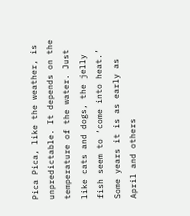Pica Pica, like the weather, is unpredictable. It depends on the temperature of the water. Just like cats and dogs, the jelly fish seem to ‘come into heat.’ Some years it is as early as April and others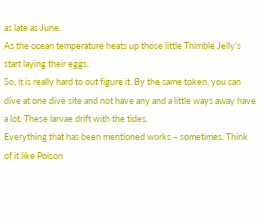as late as June.
As the ocean temperature heats up those little Thimble Jelly’s start laying their eggs.
So, it is really hard to out figure it. By the same token, you can dive at one dive site and not have any and a little ways away have a lot. These larvae drift with the tides.
Everything that has been mentioned works – sometimes. Think of it like Poison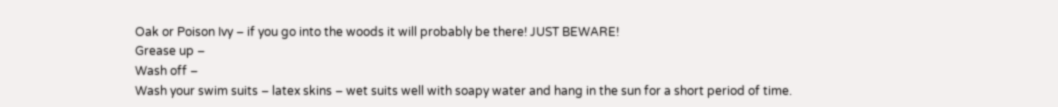Oak or Poison Ivy – if you go into the woods it will probably be there! JUST BEWARE!
Grease up –
Wash off –
Wash your swim suits – latex skins – wet suits well with soapy water and hang in the sun for a short period of time.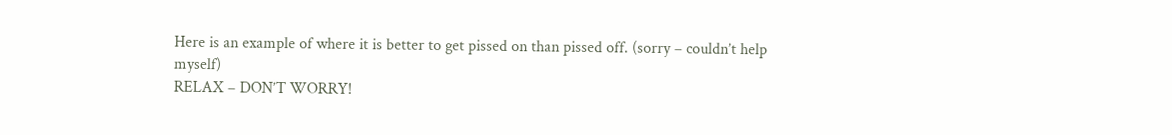Here is an example of where it is better to get pissed on than pissed off. (sorry – couldn’t help myself)
RELAX – DON’T WORRY!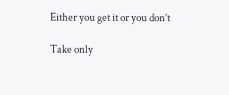Either you get it or you don’t

Take only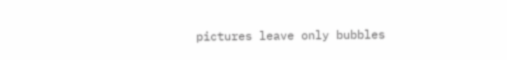pictures leave only bubbles